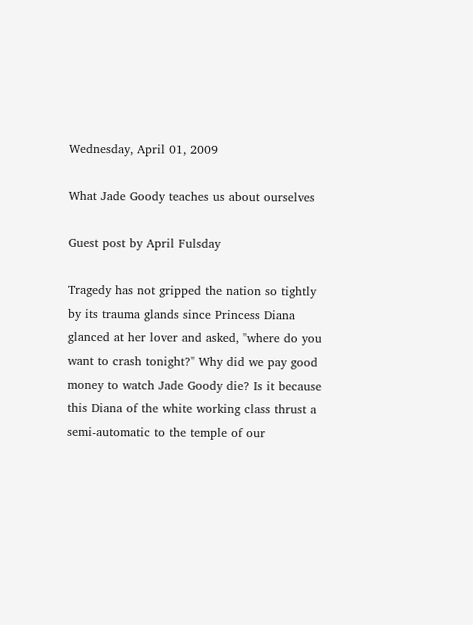Wednesday, April 01, 2009

What Jade Goody teaches us about ourselves

Guest post by April Fulsday

Tragedy has not gripped the nation so tightly by its trauma glands since Princess Diana glanced at her lover and asked, "where do you want to crash tonight?" Why did we pay good money to watch Jade Goody die? Is it because this Diana of the white working class thrust a semi-automatic to the temple of our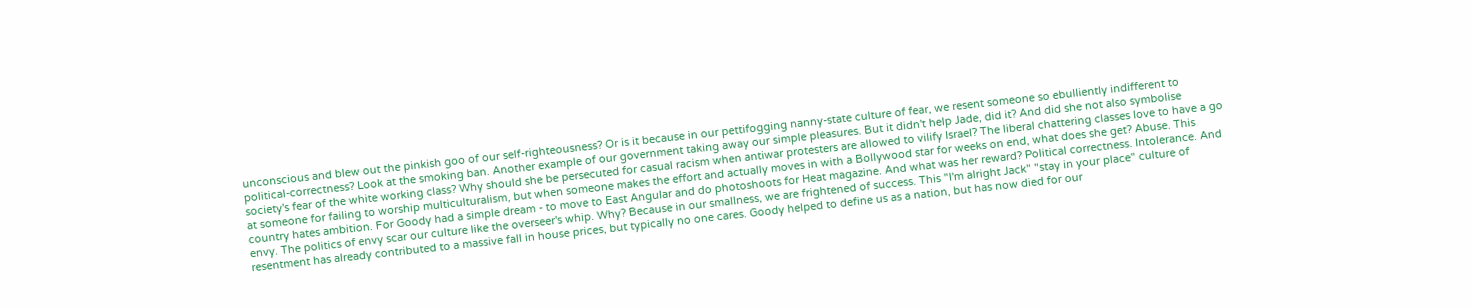unconscious and blew out the pinkish goo of our self-righteousness? Or is it because in our pettifogging nanny-state culture of fear, we resent someone so ebulliently indifferent to political-correctness? Look at the smoking ban. Another example of our government taking away our simple pleasures. But it didn't help Jade, did it? And did she not also symbolise society's fear of the white working class? Why should she be persecuted for casual racism when antiwar protesters are allowed to vilify Israel? The liberal chattering classes love to have a go at someone for failing to worship multiculturalism, but when someone makes the effort and actually moves in with a Bollywood star for weeks on end, what does she get? Abuse. This country hates ambition. For Goody had a simple dream - to move to East Angular and do photoshoots for Heat magazine. And what was her reward? Political correctness. Intolerance. And envy. The politics of envy scar our culture like the overseer's whip. Why? Because in our smallness, we are frightened of success. This "I'm alright Jack" "stay in your place" culture of resentment has already contributed to a massive fall in house prices, but typically no one cares. Goody helped to define us as a nation, but has now died for our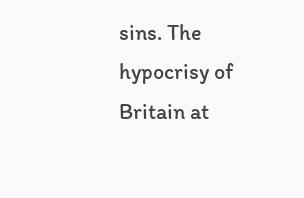sins. The hypocrisy of Britain at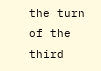the turn of the third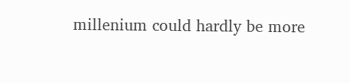millenium could hardly be more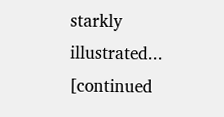starkly illustrated... [continued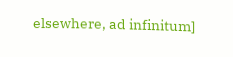elsewhere, ad infinitum]